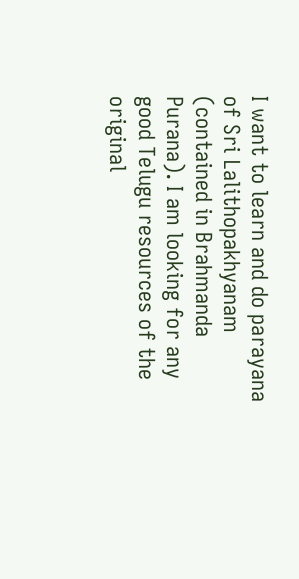I want to learn and do parayana of Sri Lalithopakhyanam (contained in Brahmanda Purana). I am looking for any good Telugu resources of the original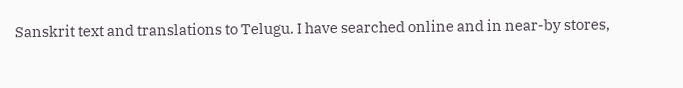Sanskrit text and translations to Telugu. I have searched online and in near-by stores,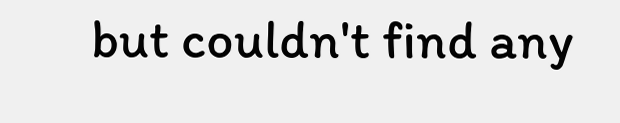but couldn't find any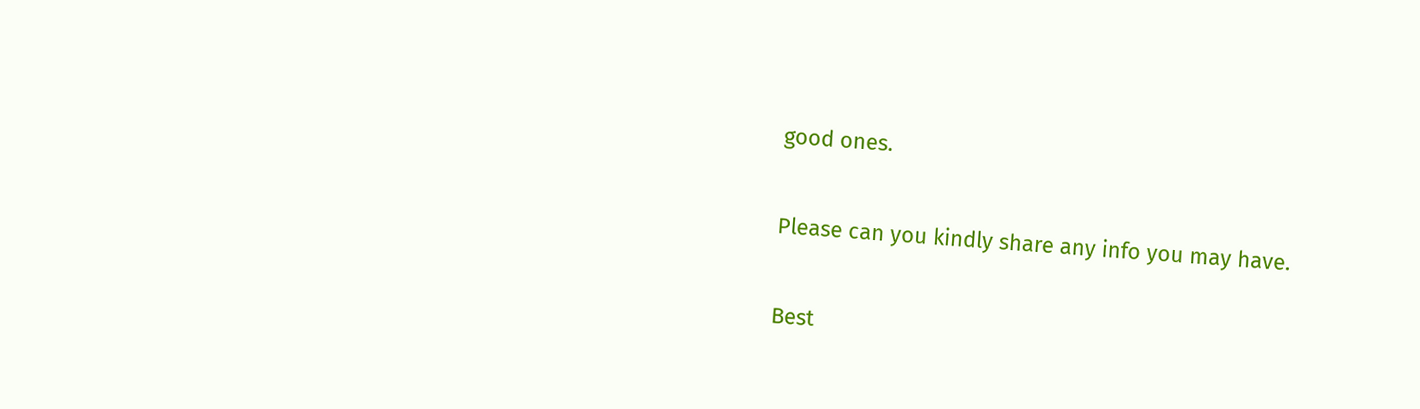good ones.

Please can you kindly share any info you may have.

Best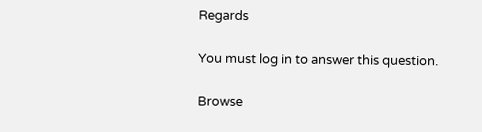Regards

You must log in to answer this question.

Browse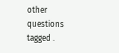other questions tagged .